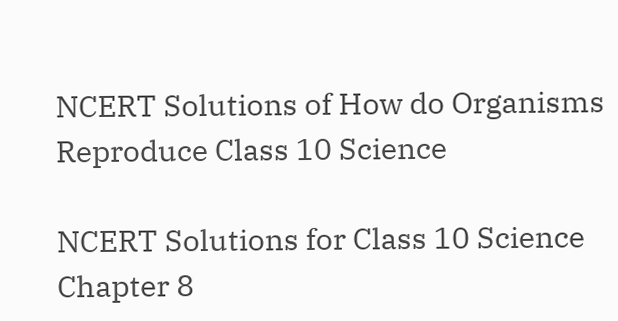NCERT Solutions of How do Organisms Reproduce Class 10 Science

NCERT Solutions for Class 10 Science Chapter 8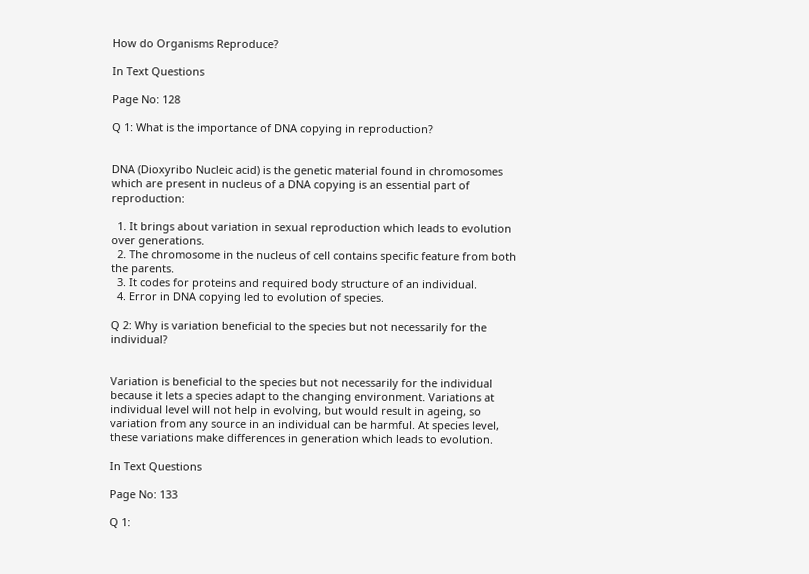How do Organisms Reproduce?

In Text Questions

Page No: 128

Q 1: What is the importance of DNA copying in reproduction?


DNA (Dioxyribo Nucleic acid) is the genetic material found in chromosomes which are present in nucleus of a DNA copying is an essential part of reproduction:

  1. It brings about variation in sexual reproduction which leads to evolution over generations.
  2. The chromosome in the nucleus of cell contains specific feature from both the parents.
  3. It codes for proteins and required body structure of an individual.
  4. Error in DNA copying led to evolution of species.

Q 2: Why is variation beneficial to the species but not necessarily for the individual?


Variation is beneficial to the species but not necessarily for the individual because it lets a species adapt to the changing environment. Variations at individual level will not help in evolving, but would result in ageing, so variation from any source in an individual can be harmful. At species level, these variations make differences in generation which leads to evolution.

In Text Questions

Page No: 133

Q 1: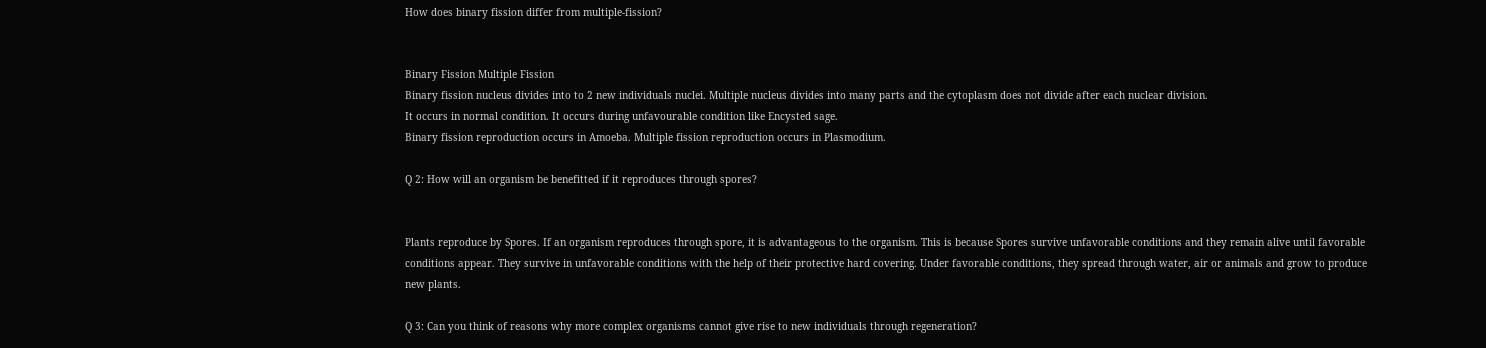How does binary fission differ from multiple-fission?


Binary Fission Multiple Fission
Binary fission nucleus divides into to 2 new individuals nuclei. Multiple nucleus divides into many parts and the cytoplasm does not divide after each nuclear division.
It occurs in normal condition. It occurs during unfavourable condition like Encysted sage.
Binary fission reproduction occurs in Amoeba. Multiple fission reproduction occurs in Plasmodium.

Q 2: How will an organism be benefitted if it reproduces through spores?


Plants reproduce by Spores. If an organism reproduces through spore, it is advantageous to the organism. This is because Spores survive unfavorable conditions and they remain alive until favorable conditions appear. They survive in unfavorable conditions with the help of their protective hard covering. Under favorable conditions, they spread through water, air or animals and grow to produce new plants.

Q 3: Can you think of reasons why more complex organisms cannot give rise to new individuals through regeneration?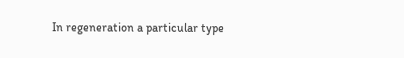In regeneration a particular type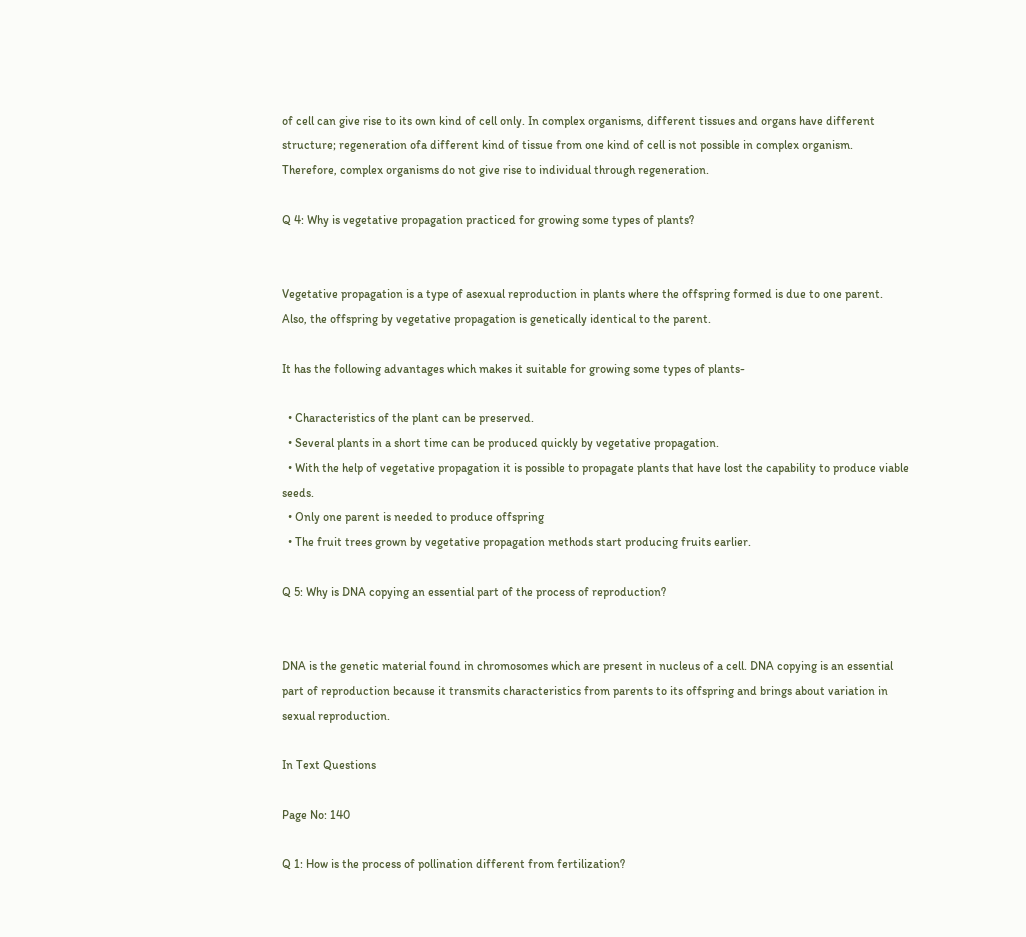of cell can give rise to its own kind of cell only. In complex organisms, different tissues and organs have different structure; regeneration ofa different kind of tissue from one kind of cell is not possible in complex organism. Therefore, complex organisms do not give rise to individual through regeneration.

Q 4: Why is vegetative propagation practiced for growing some types of plants?


Vegetative propagation is a type of asexual reproduction in plants where the offspring formed is due to one parent. Also, the offspring by vegetative propagation is genetically identical to the parent.

It has the following advantages which makes it suitable for growing some types of plants-

  • Characteristics of the plant can be preserved.
  • Several plants in a short time can be produced quickly by vegetative propagation.
  • With the help of vegetative propagation it is possible to propagate plants that have lost the capability to produce viable seeds.
  • Only one parent is needed to produce offspring
  • The fruit trees grown by vegetative propagation methods start producing fruits earlier.

Q 5: Why is DNA copying an essential part of the process of reproduction?


DNA is the genetic material found in chromosomes which are present in nucleus of a cell. DNA copying is an essential part of reproduction because it transmits characteristics from parents to its offspring and brings about variation in sexual reproduction.

In Text Questions

Page No: 140

Q 1: How is the process of pollination different from fertilization?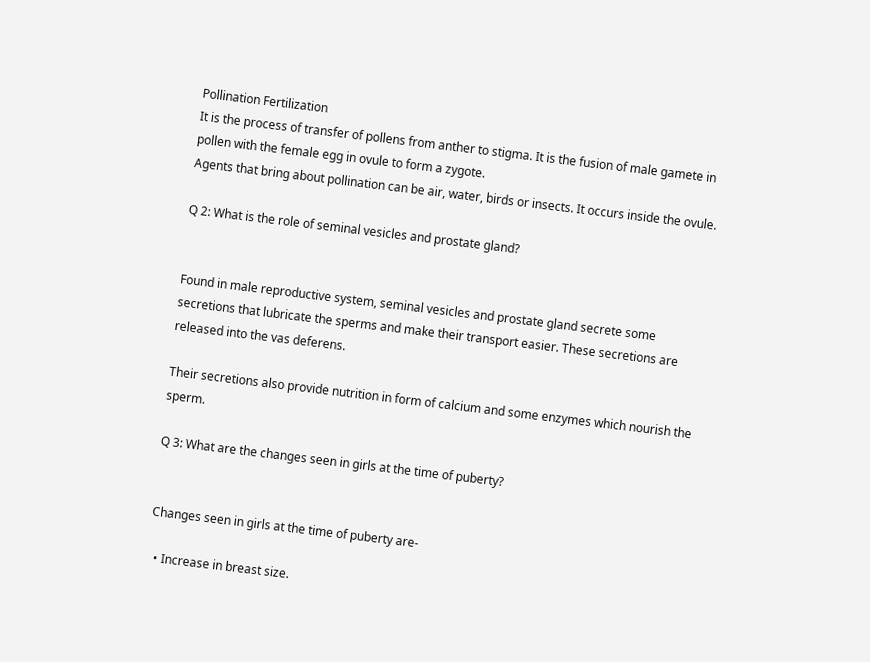Pollination Fertilization
It is the process of transfer of pollens from anther to stigma. It is the fusion of male gamete in pollen with the female egg in ovule to form a zygote.
Agents that bring about pollination can be air, water, birds or insects. It occurs inside the ovule.

Q 2: What is the role of seminal vesicles and prostate gland?


Found in male reproductive system, seminal vesicles and prostate gland secrete some secretions that lubricate the sperms and make their transport easier. These secretions are released into the vas deferens.

Their secretions also provide nutrition in form of calcium and some enzymes which nourish the sperm.

Q 3: What are the changes seen in girls at the time of puberty?


Changes seen in girls at the time of puberty are-

  • Increase in breast size.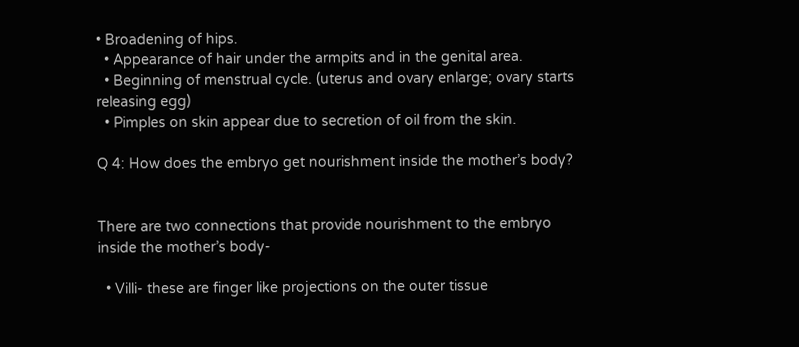• Broadening of hips.
  • Appearance of hair under the armpits and in the genital area.
  • Beginning of menstrual cycle. (uterus and ovary enlarge; ovary starts releasing egg)
  • Pimples on skin appear due to secretion of oil from the skin.

Q 4: How does the embryo get nourishment inside the mother’s body?


There are two connections that provide nourishment to the embryo inside the mother’s body-

  • Villi- these are finger like projections on the outer tissue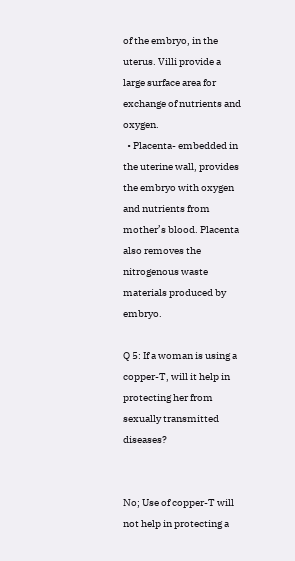of the embryo, in the uterus. Villi provide a large surface area for exchange of nutrients and oxygen.
  • Placenta- embedded in the uterine wall, provides the embryo with oxygen and nutrients from mother’s blood. Placenta also removes the nitrogenous waste materials produced by embryo.

Q 5: If a woman is using a copper-T, will it help in protecting her from sexually transmitted diseases?


No; Use of copper-T will not help in protecting a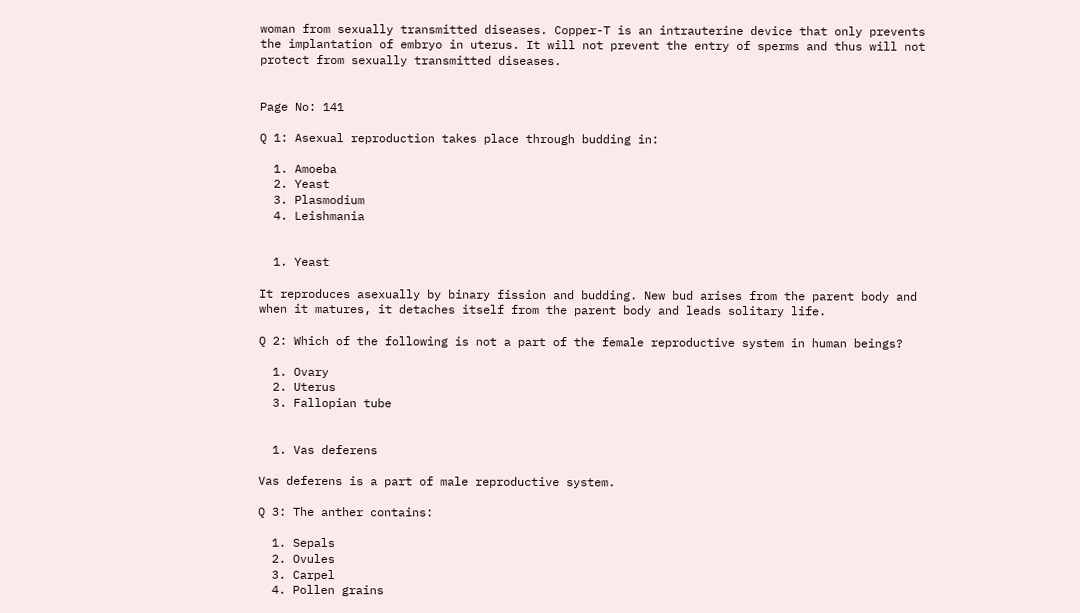woman from sexually transmitted diseases. Copper-T is an intrauterine device that only prevents the implantation of embryo in uterus. It will not prevent the entry of sperms and thus will not protect from sexually transmitted diseases.


Page No: 141

Q 1: Asexual reproduction takes place through budding in:

  1. Amoeba
  2. Yeast
  3. Plasmodium
  4. Leishmania


  1. Yeast

It reproduces asexually by binary fission and budding. New bud arises from the parent body and when it matures, it detaches itself from the parent body and leads solitary life.

Q 2: Which of the following is not a part of the female reproductive system in human beings?

  1. Ovary
  2. Uterus
  3. Fallopian tube


  1. Vas deferens

Vas deferens is a part of male reproductive system.

Q 3: The anther contains:

  1. Sepals
  2. Ovules
  3. Carpel
  4. Pollen grains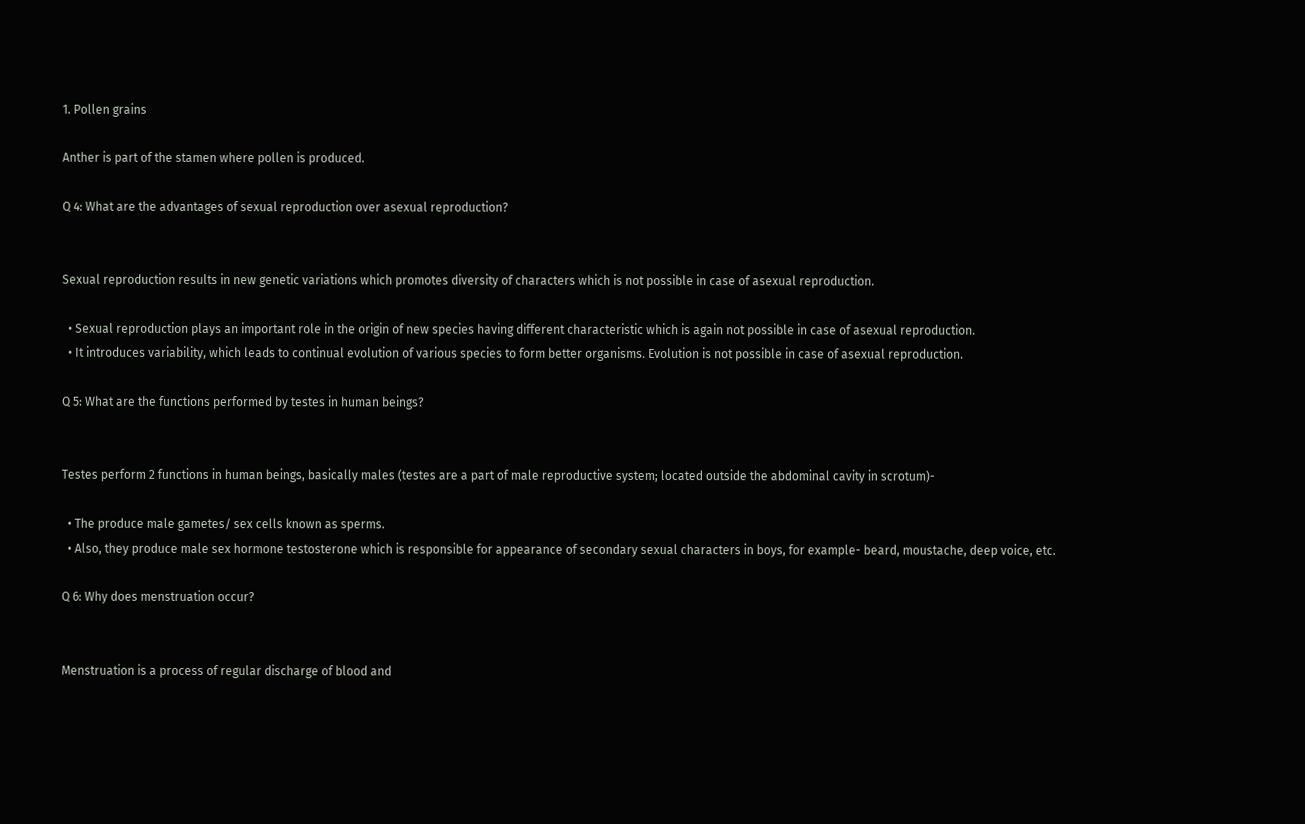1. Pollen grains

Anther is part of the stamen where pollen is produced.

Q 4: What are the advantages of sexual reproduction over asexual reproduction?


Sexual reproduction results in new genetic variations which promotes diversity of characters which is not possible in case of asexual reproduction.

  • Sexual reproduction plays an important role in the origin of new species having different characteristic which is again not possible in case of asexual reproduction.
  • It introduces variability, which leads to continual evolution of various species to form better organisms. Evolution is not possible in case of asexual reproduction.

Q 5: What are the functions performed by testes in human beings?


Testes perform 2 functions in human beings, basically males (testes are a part of male reproductive system; located outside the abdominal cavity in scrotum)-

  • The produce male gametes/ sex cells known as sperms.
  • Also, they produce male sex hormone testosterone which is responsible for appearance of secondary sexual characters in boys, for example- beard, moustache, deep voice, etc.

Q 6: Why does menstruation occur?


Menstruation is a process of regular discharge of blood and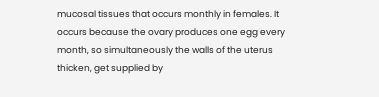mucosal tissues that occurs monthly in females. It occurs because the ovary produces one egg every month, so simultaneously the walls of the uterus thicken, get supplied by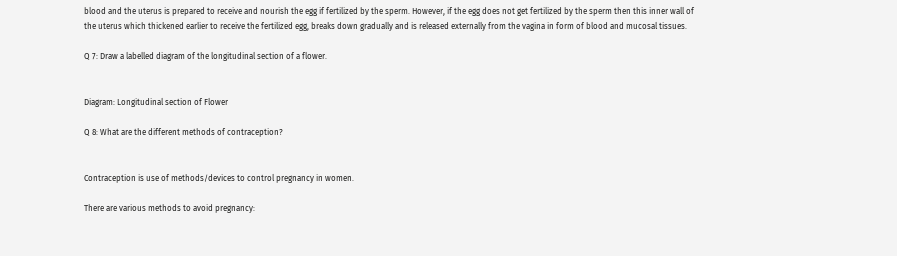blood and the uterus is prepared to receive and nourish the egg if fertilized by the sperm. However, if the egg does not get fertilized by the sperm then this inner wall of the uterus which thickened earlier to receive the fertilized egg, breaks down gradually and is released externally from the vagina in form of blood and mucosal tissues.

Q 7: Draw a labelled diagram of the longitudinal section of a flower.


Diagram: Longitudinal section of Flower

Q 8: What are the different methods of contraception?


Contraception is use of methods/devices to control pregnancy in women.

There are various methods to avoid pregnancy: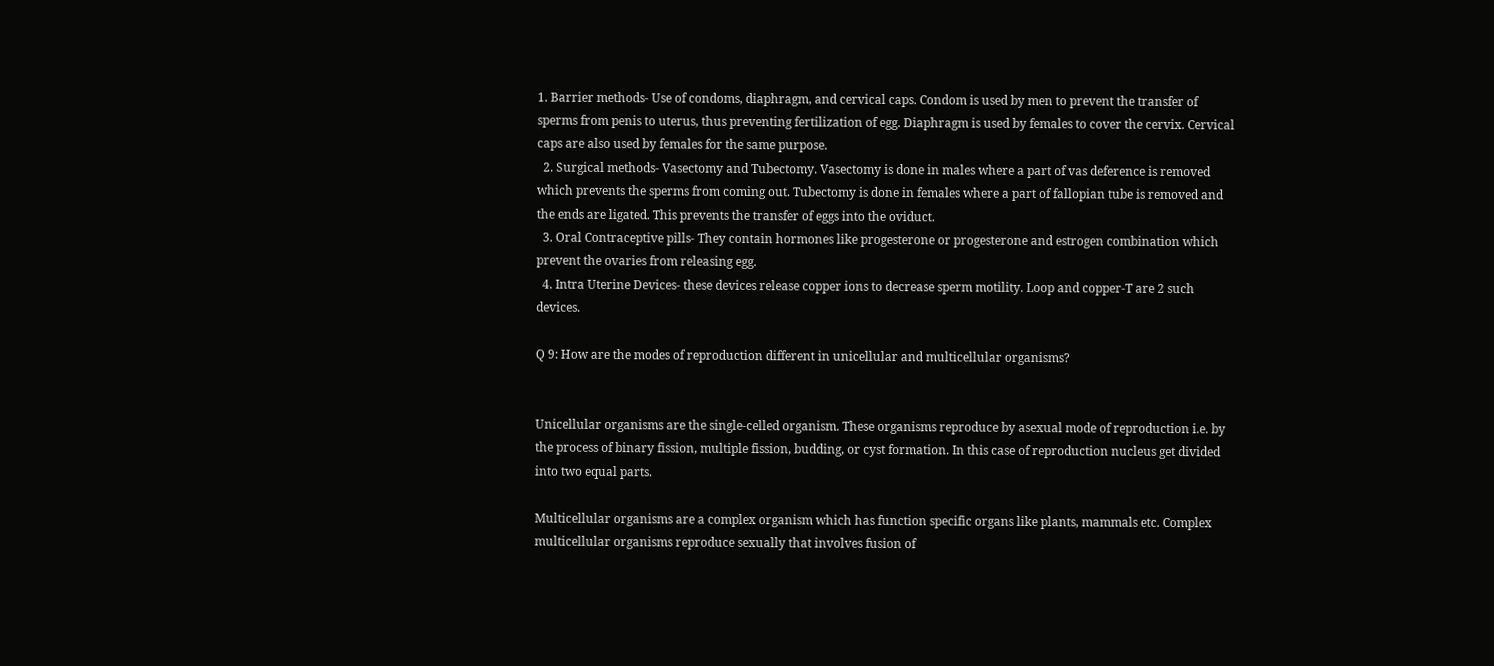1. Barrier methods- Use of condoms, diaphragm, and cervical caps. Condom is used by men to prevent the transfer of sperms from penis to uterus, thus preventing fertilization of egg. Diaphragm is used by females to cover the cervix. Cervical caps are also used by females for the same purpose.
  2. Surgical methods- Vasectomy and Tubectomy. Vasectomy is done in males where a part of vas deference is removed which prevents the sperms from coming out. Tubectomy is done in females where a part of fallopian tube is removed and the ends are ligated. This prevents the transfer of eggs into the oviduct.
  3. Oral Contraceptive pills- They contain hormones like progesterone or progesterone and estrogen combination which prevent the ovaries from releasing egg.
  4. Intra Uterine Devices- these devices release copper ions to decrease sperm motility. Loop and copper-T are 2 such devices.

Q 9: How are the modes of reproduction different in unicellular and multicellular organisms?


Unicellular organisms are the single-celled organism. These organisms reproduce by asexual mode of reproduction i.e. by the process of binary fission, multiple fission, budding, or cyst formation. In this case of reproduction nucleus get divided into two equal parts.

Multicellular organisms are a complex organism which has function specific organs like plants, mammals etc. Complex multicellular organisms reproduce sexually that involves fusion of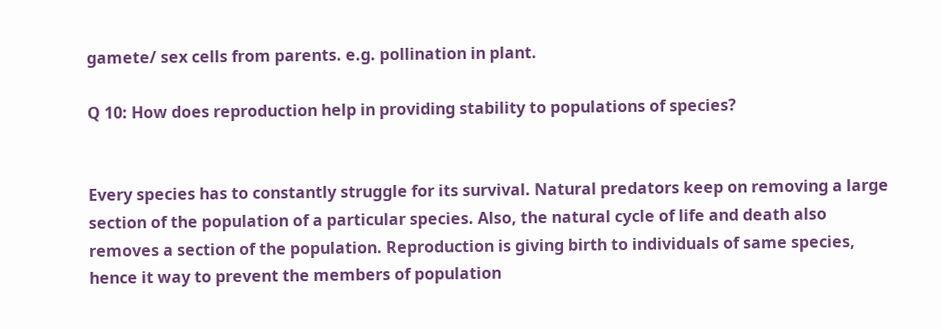gamete/ sex cells from parents. e.g. pollination in plant.

Q 10: How does reproduction help in providing stability to populations of species?


Every species has to constantly struggle for its survival. Natural predators keep on removing a large section of the population of a particular species. Also, the natural cycle of life and death also removes a section of the population. Reproduction is giving birth to individuals of same species, hence it way to prevent the members of population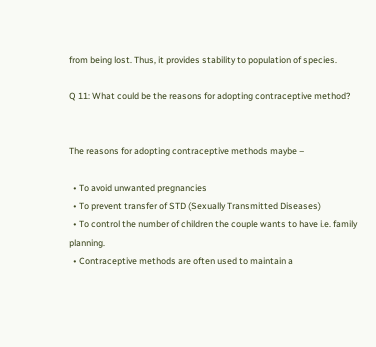from being lost. Thus, it provides stability to population of species.

Q 11: What could be the reasons for adopting contraceptive method?


The reasons for adopting contraceptive methods maybe –

  • To avoid unwanted pregnancies
  • To prevent transfer of STD (Sexually Transmitted Diseases)
  • To control the number of children the couple wants to have i.e. family planning.
  • Contraceptive methods are often used to maintain a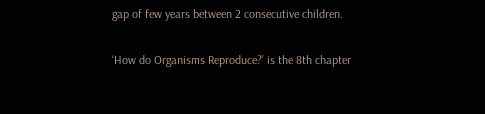gap of few years between 2 consecutive children.

‘How do Organisms Reproduce?’ is the 8th chapter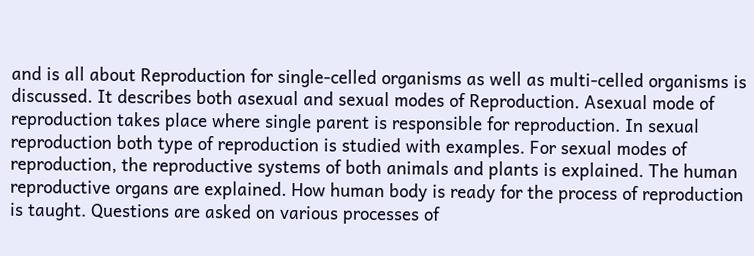and is all about Reproduction for single-celled organisms as well as multi-celled organisms is discussed. It describes both asexual and sexual modes of Reproduction. Asexual mode of reproduction takes place where single parent is responsible for reproduction. In sexual reproduction both type of reproduction is studied with examples. For sexual modes of reproduction, the reproductive systems of both animals and plants is explained. The human reproductive organs are explained. How human body is ready for the process of reproduction is taught. Questions are asked on various processes of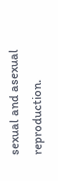sexual and asexual reproduction.